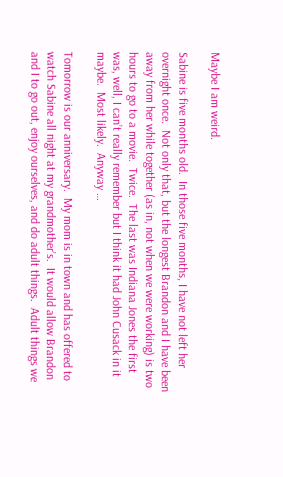Maybe I am weird.

Sabine is five months old.  In those five months, I have not left her overnight once.  Not only that, but the longest Brandon and I have been away from her while together (as in, not when we were working) is two hours to go to a movie.  Twice.  The last was Indiana Jones the first was, well, I can’t really remember but I think it had John Cusack in it maybe.  Most likely.  Anyway …

Tomorrow is our anniversary.  My mom is in town and has offered to watch Sabine all night at my grandmother’s.  It would allow Brandon and I to go out, enjoy ourselves, and do adult things.  Adult things we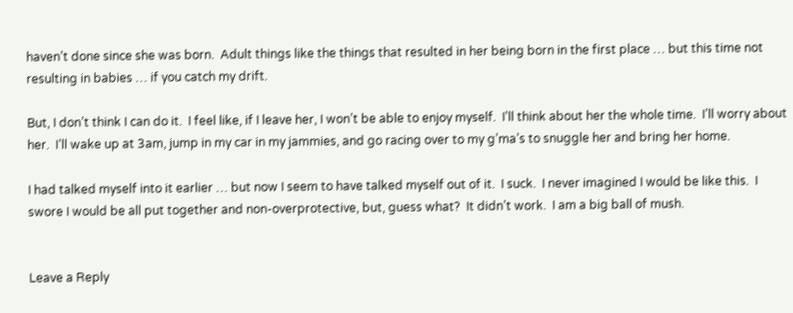haven’t done since she was born.  Adult things like the things that resulted in her being born in the first place … but this time not resulting in babies … if you catch my drift.

But, I don’t think I can do it.  I feel like, if I leave her, I won’t be able to enjoy myself.  I’ll think about her the whole time.  I’ll worry about her.  I’ll wake up at 3am, jump in my car in my jammies, and go racing over to my g’ma’s to snuggle her and bring her home.

I had talked myself into it earlier … but now I seem to have talked myself out of it.  I suck.  I never imagined I would be like this.  I swore I would be all put together and non-overprotective, but, guess what?  It didn’t work.  I am a big ball of mush.


Leave a Reply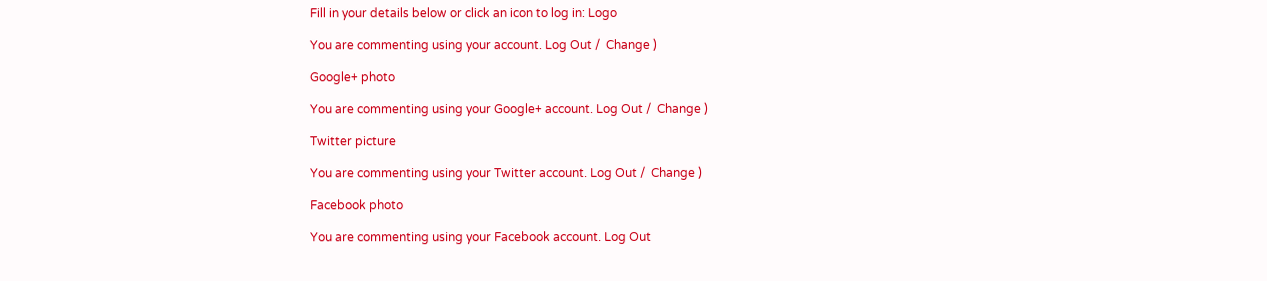Fill in your details below or click an icon to log in: Logo

You are commenting using your account. Log Out /  Change )

Google+ photo

You are commenting using your Google+ account. Log Out /  Change )

Twitter picture

You are commenting using your Twitter account. Log Out /  Change )

Facebook photo

You are commenting using your Facebook account. Log Out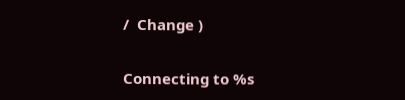/  Change )


Connecting to %s